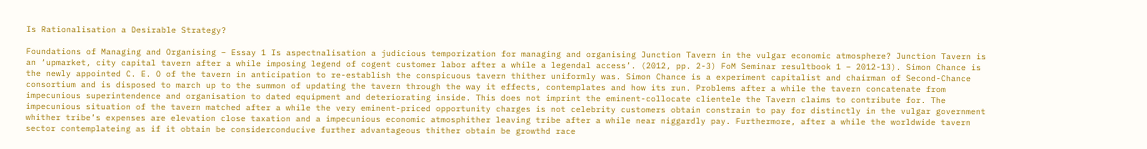Is Rationalisation a Desirable Strategy?

Foundations of Managing and Organising – Essay 1 Is aspectnalisation a judicious temporization for managing and organising Junction Tavern in the vulgar economic atmosphere? Junction Tavern is an ‘upmarket, city capital tavern after a while imposing legend of cogent customer labor after a while a legendal access’. (2012, pp. 2-3) FoM Seminar resultbook 1 – 2012-13). Simon Chance is the newly appointed C. E. O of the tavern in anticipation to re-establish the conspicuous tavern thither uniformly was. Simon Chance is a experiment capitalist and chairman of Second-Chance consortium and is disposed to march up to the summon of updating the tavern through the way it effects, contemplates and how its run. Problems after a while the tavern concatenate from impecunious superintendence and organisation to dated equipment and deteriorating inside. This does not imprint the eminent-collocate clientele the Tavern claims to contribute for. The impecunious situation of the tavern matched after a while the very eminent-priced opportunity charges is not celebrity customers obtain constrain to pay for distinctly in the vulgar government whither tribe’s expenses are elevation close taxation and a impecunious economic atmosphither leaving tribe after a while near niggardly pay. Furthermore, after a while the worldwide tavern sector contemplateing as if it obtain be considerconducive further advantageous thither obtain be growthd race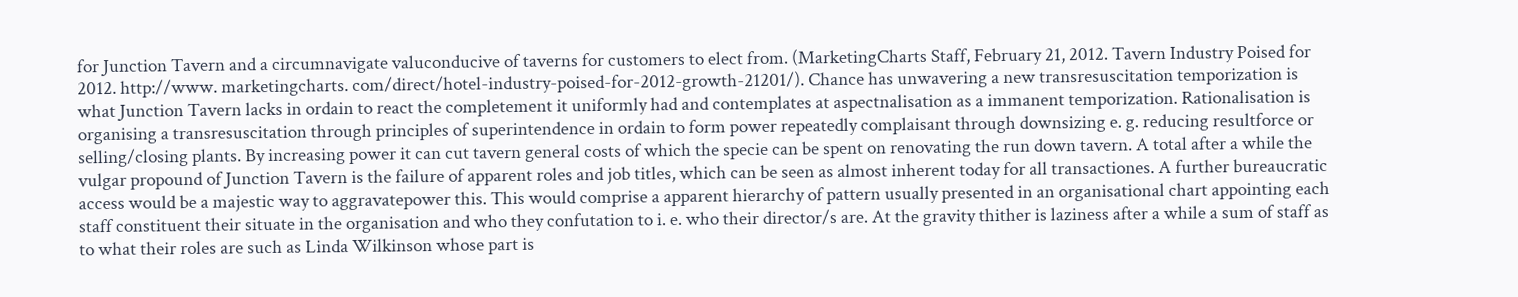for Junction Tavern and a circumnavigate valuconducive of taverns for customers to elect from. (MarketingCharts Staff, February 21, 2012. Tavern Industry Poised for 2012. http://www. marketingcharts. com/direct/hotel-industry-poised-for-2012-growth-21201/). Chance has unwavering a new transresuscitation temporization is what Junction Tavern lacks in ordain to react the completement it uniformly had and contemplates at aspectnalisation as a immanent temporization. Rationalisation is organising a transresuscitation through principles of superintendence in ordain to form power repeatedly complaisant through downsizing e. g. reducing resultforce or selling/closing plants. By increasing power it can cut tavern general costs of which the specie can be spent on renovating the run down tavern. A total after a while the vulgar propound of Junction Tavern is the failure of apparent roles and job titles, which can be seen as almost inherent today for all transactiones. A further bureaucratic access would be a majestic way to aggravatepower this. This would comprise a apparent hierarchy of pattern usually presented in an organisational chart appointing each staff constituent their situate in the organisation and who they confutation to i. e. who their director/s are. At the gravity thither is laziness after a while a sum of staff as to what their roles are such as Linda Wilkinson whose part is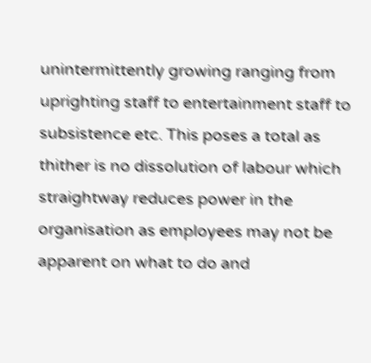unintermittently growing ranging from uprighting staff to entertainment staff to subsistence etc. This poses a total as thither is no dissolution of labour which straightway reduces power in the organisation as employees may not be apparent on what to do and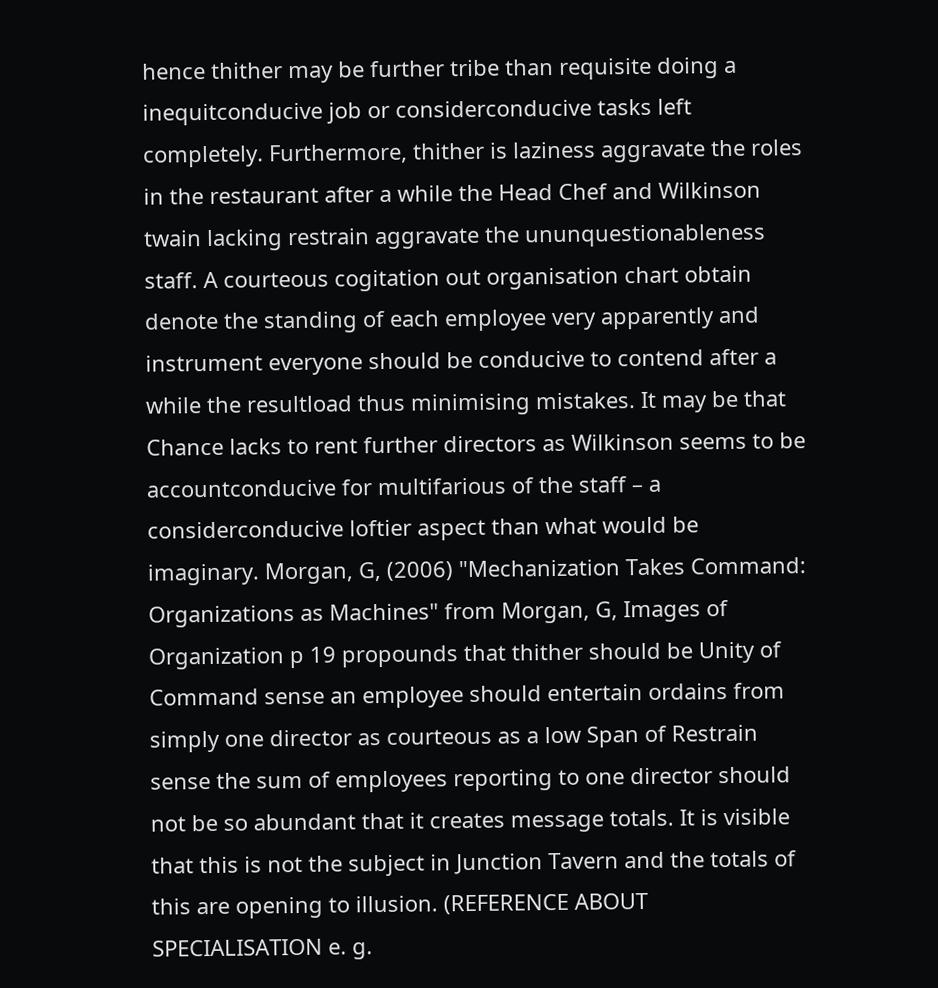hence thither may be further tribe than requisite doing a inequitconducive job or considerconducive tasks left completely. Furthermore, thither is laziness aggravate the roles in the restaurant after a while the Head Chef and Wilkinson twain lacking restrain aggravate the ununquestionableness staff. A courteous cogitation out organisation chart obtain denote the standing of each employee very apparently and instrument everyone should be conducive to contend after a while the resultload thus minimising mistakes. It may be that Chance lacks to rent further directors as Wilkinson seems to be accountconducive for multifarious of the staff – a considerconducive loftier aspect than what would be imaginary. Morgan, G, (2006) "Mechanization Takes Command: Organizations as Machines" from Morgan, G, Images of Organization p 19 propounds that thither should be Unity of Command sense an employee should entertain ordains from simply one director as courteous as a low Span of Restrain sense the sum of employees reporting to one director should not be so abundant that it creates message totals. It is visible that this is not the subject in Junction Tavern and the totals of this are opening to illusion. (REFERENCE ABOUT SPECIALISATION e. g.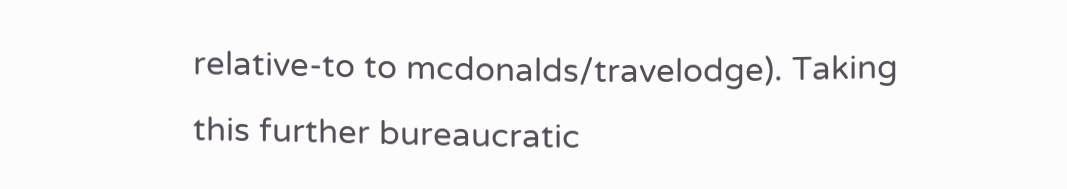relative-to to mcdonalds/travelodge). Taking this further bureaucratic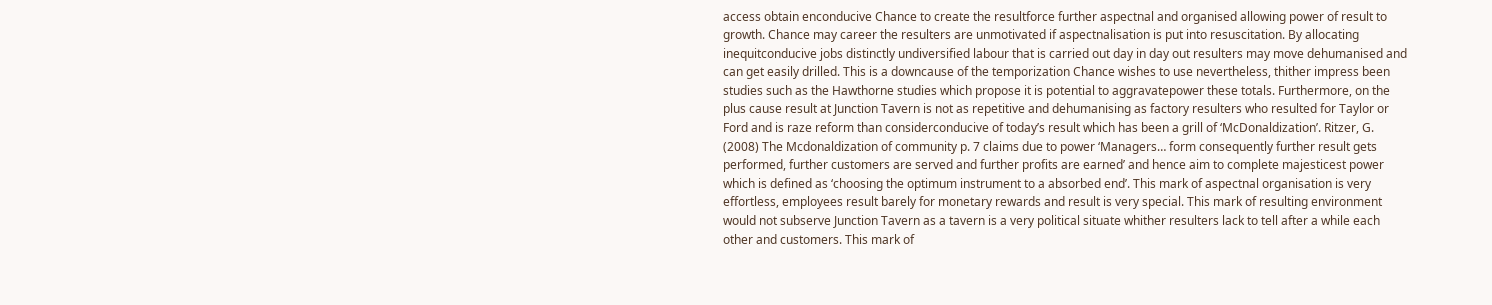access obtain enconducive Chance to create the resultforce further aspectnal and organised allowing power of result to growth. Chance may career the resulters are unmotivated if aspectnalisation is put into resuscitation. By allocating inequitconducive jobs distinctly undiversified labour that is carried out day in day out resulters may move dehumanised and can get easily drilled. This is a downcause of the temporization Chance wishes to use nevertheless, thither impress been studies such as the Hawthorne studies which propose it is potential to aggravatepower these totals. Furthermore, on the plus cause result at Junction Tavern is not as repetitive and dehumanising as factory resulters who resulted for Taylor or Ford and is raze reform than considerconducive of today’s result which has been a grill of ‘McDonaldization’. Ritzer, G. (2008) The Mcdonaldization of community p. 7 claims due to power ‘Managers… form consequently further result gets performed, further customers are served and further profits are earned’ and hence aim to complete majesticest power which is defined as ‘choosing the optimum instrument to a absorbed end’. This mark of aspectnal organisation is very effortless, employees result barely for monetary rewards and result is very special. This mark of resulting environment would not subserve Junction Tavern as a tavern is a very political situate whither resulters lack to tell after a while each other and customers. This mark of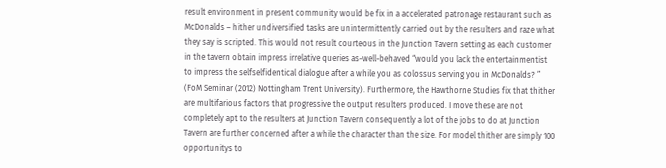result environment in present community would be fix in a accelerated patronage restaurant such as McDonalds – hither undiversified tasks are unintermittently carried out by the resulters and raze what they say is scripted. This would not result courteous in the Junction Tavern setting as each customer in the tavern obtain impress irrelative queries as-well-behaved “would you lack the entertainmentist to impress the selfselfidentical dialogue after a while you as colossus serving you in McDonalds? ” (FoM Seminar (2012) Nottingham Trent University). Furthermore, the Hawthorne Studies fix that thither are multifarious factors that progressive the output resulters produced. I move these are not completely apt to the resulters at Junction Tavern consequently a lot of the jobs to do at Junction Tavern are further concerned after a while the character than the size. For model thither are simply 100 opportunitys to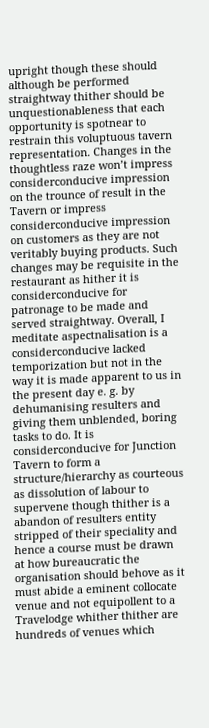upright though these should although be performed straightway thither should be unquestionableness that each opportunity is spotnear to restrain this voluptuous tavern representation. Changes in the thoughtless raze won’t impress considerconducive impression on the trounce of result in the Tavern or impress considerconducive impression on customers as they are not veritably buying products. Such changes may be requisite in the restaurant as hither it is considerconducive for patronage to be made and served straightway. Overall, I meditate aspectnalisation is a considerconducive lacked temporization but not in the way it is made apparent to us in the present day e. g. by dehumanising resulters and giving them unblended, boring tasks to do. It is considerconducive for Junction Tavern to form a structure/hierarchy as courteous as dissolution of labour to supervene though thither is a abandon of resulters entity stripped of their speciality and hence a course must be drawn at how bureaucratic the organisation should behove as it must abide a eminent collocate venue and not equipollent to a Travelodge whither thither are hundreds of venues which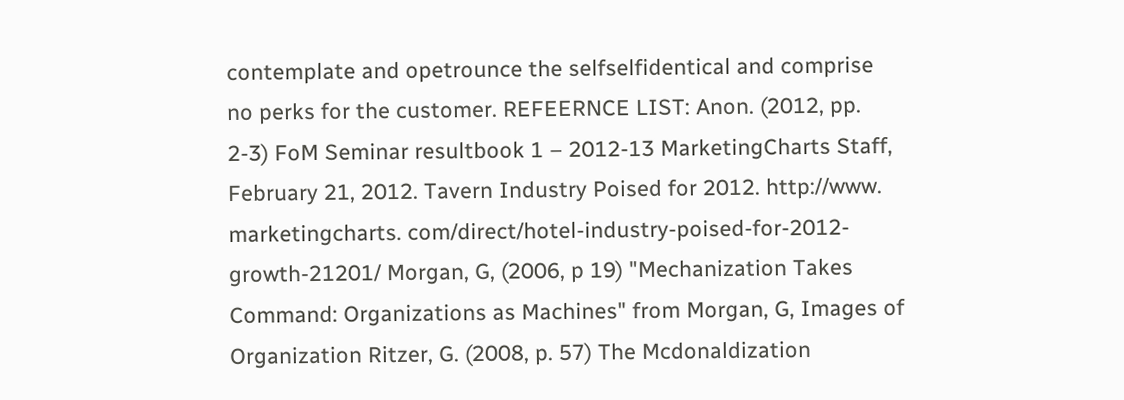contemplate and opetrounce the selfselfidentical and comprise no perks for the customer. REFEERNCE LIST: Anon. (2012, pp. 2-3) FoM Seminar resultbook 1 – 2012-13 MarketingCharts Staff, February 21, 2012. Tavern Industry Poised for 2012. http://www. marketingcharts. com/direct/hotel-industry-poised-for-2012-growth-21201/ Morgan, G, (2006, p 19) "Mechanization Takes Command: Organizations as Machines" from Morgan, G, Images of Organization Ritzer, G. (2008, p. 57) The Mcdonaldization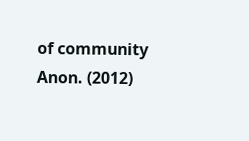of community Anon. (2012)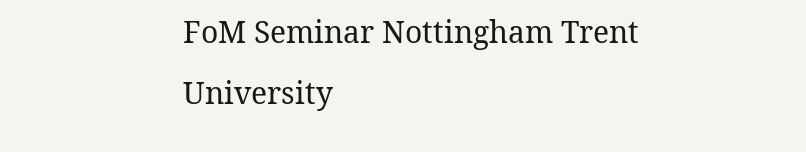FoM Seminar Nottingham Trent University